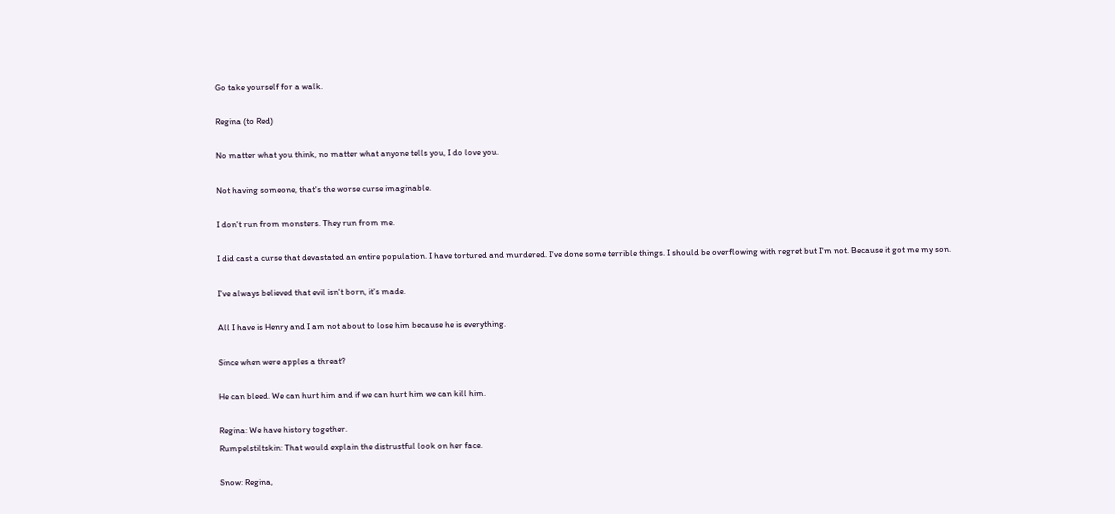Go take yourself for a walk.

Regina (to Red)

No matter what you think, no matter what anyone tells you, I do love you.

Not having someone, that's the worse curse imaginable.

I don't run from monsters. They run from me.

I did cast a curse that devastated an entire population. I have tortured and murdered. I've done some terrible things. I should be overflowing with regret but I'm not. Because it got me my son.

I've always believed that evil isn't born, it's made.

All I have is Henry and I am not about to lose him because he is everything.

Since when were apples a threat?

He can bleed. We can hurt him and if we can hurt him we can kill him.

Regina: We have history together.
Rumpelstiltskin: That would explain the distrustful look on her face.

Snow: Regina,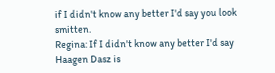if I didn't know any better I'd say you look smitten.
Regina: If I didn't know any better I'd say Haagen Dasz is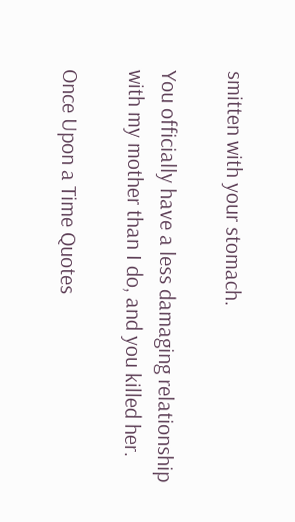smitten with your stomach.

You officially have a less damaging relationship with my mother than I do, and you killed her.

Once Upon a Time Quotes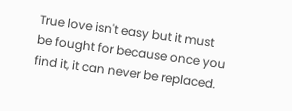True love isn't easy but it must be fought for because once you find it, it can never be replaced.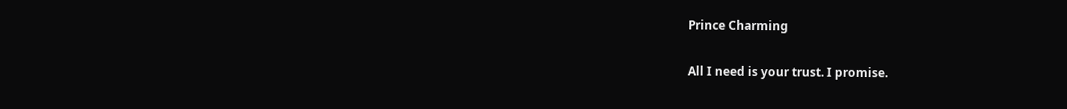Prince Charming

All I need is your trust. I promise.